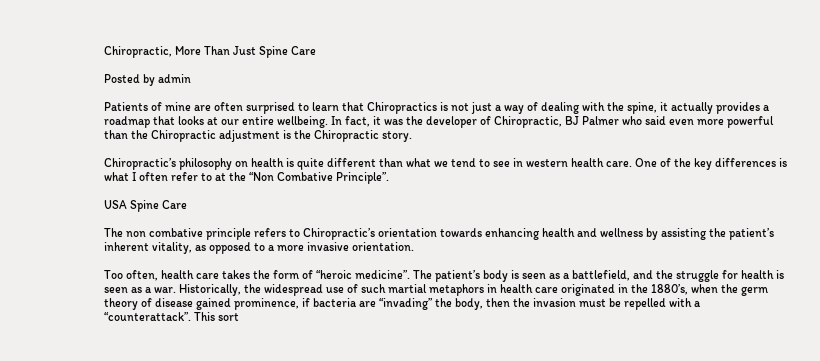Chiropractic, More Than Just Spine Care

Posted by admin

Patients of mine are often surprised to learn that Chiropractics is not just a way of dealing with the spine, it actually provides a roadmap that looks at our entire wellbeing. In fact, it was the developer of Chiropractic, BJ Palmer who said even more powerful than the Chiropractic adjustment is the Chiropractic story.

Chiropractic’s philosophy on health is quite different than what we tend to see in western health care. One of the key differences is what I often refer to at the “Non Combative Principle”.

USA Spine Care

The non combative principle refers to Chiropractic’s orientation towards enhancing health and wellness by assisting the patient’s inherent vitality, as opposed to a more invasive orientation.

Too often, health care takes the form of “heroic medicine”. The patient’s body is seen as a battlefield, and the struggle for health is seen as a war. Historically, the widespread use of such martial metaphors in health care originated in the 1880’s, when the germ theory of disease gained prominence, if bacteria are “invading” the body, then the invasion must be repelled with a “counterattack”. This sort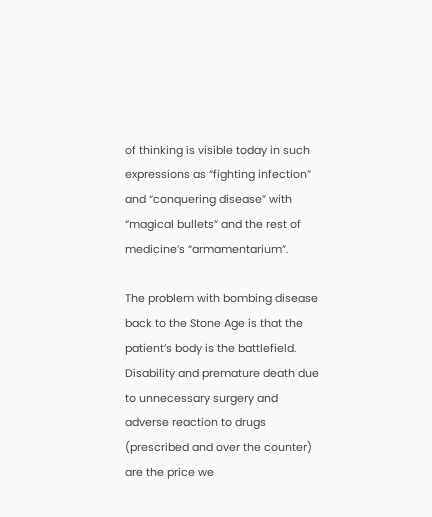of thinking is visible today in such expressions as “fighting infection” and “conquering disease” with “magical bullets” and the rest of medicine’s “armamentarium”.

The problem with bombing disease back to the Stone Age is that the patient’s body is the battlefield. Disability and premature death due to unnecessary surgery and adverse reaction to drugs (prescribed and over the counter) are the price we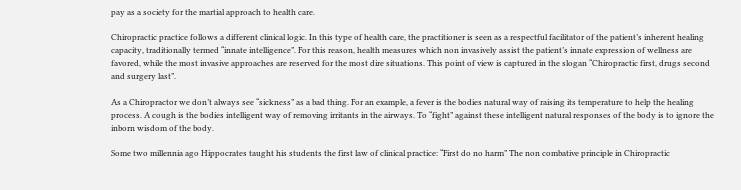pay as a society for the martial approach to health care.

Chiropractic practice follows a different clinical logic. In this type of health care, the practitioner is seen as a respectful facilitator of the patient’s inherent healing capacity, traditionally termed “innate intelligence”. For this reason, health measures which non invasively assist the patient’s innate expression of wellness are favored, while the most invasive approaches are reserved for the most dire situations. This point of view is captured in the slogan “Chiropractic first, drugs second and surgery last”.

As a Chiropractor we don’t always see “sickness” as a bad thing. For an example, a fever is the bodies natural way of raising its temperature to help the healing process. A cough is the bodies intelligent way of removing irritants in the airways. To “fight” against these intelligent natural responses of the body is to ignore the inborn wisdom of the body.

Some two millennia ago Hippocrates taught his students the first law of clinical practice: “First do no harm” The non combative principle in Chiropractic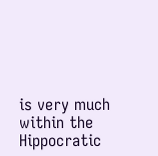is very much within the Hippocratic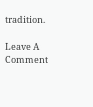tradition.

Leave A Comment